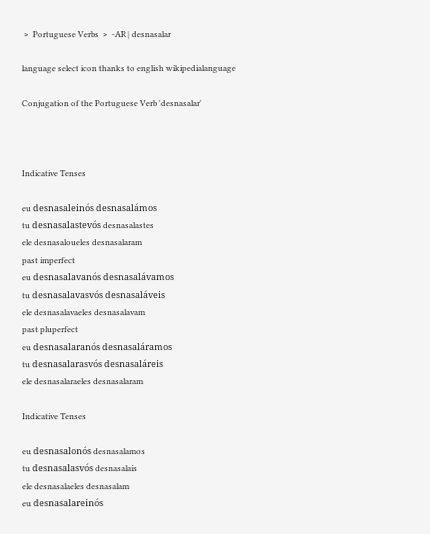﹥ Portuguese Verbs ﹥ -AR | desnasalar

language select icon thanks to english wikipedialanguage

Conjugation of the Portuguese Verb 'desnasalar'



Indicative Tenses

eu desnasaleinós desnasalámos
tu desnasalastevós desnasalastes
ele desnasaloueles desnasalaram
past imperfect
eu desnasalavanós desnasalávamos
tu desnasalavasvós desnasaláveis
ele desnasalavaeles desnasalavam
past pluperfect
eu desnasalaranós desnasaláramos
tu desnasalarasvós desnasaláreis
ele desnasalaraeles desnasalaram

Indicative Tenses

eu desnasalonós desnasalamos
tu desnasalasvós desnasalais
ele desnasalaeles desnasalam
eu desnasalareinós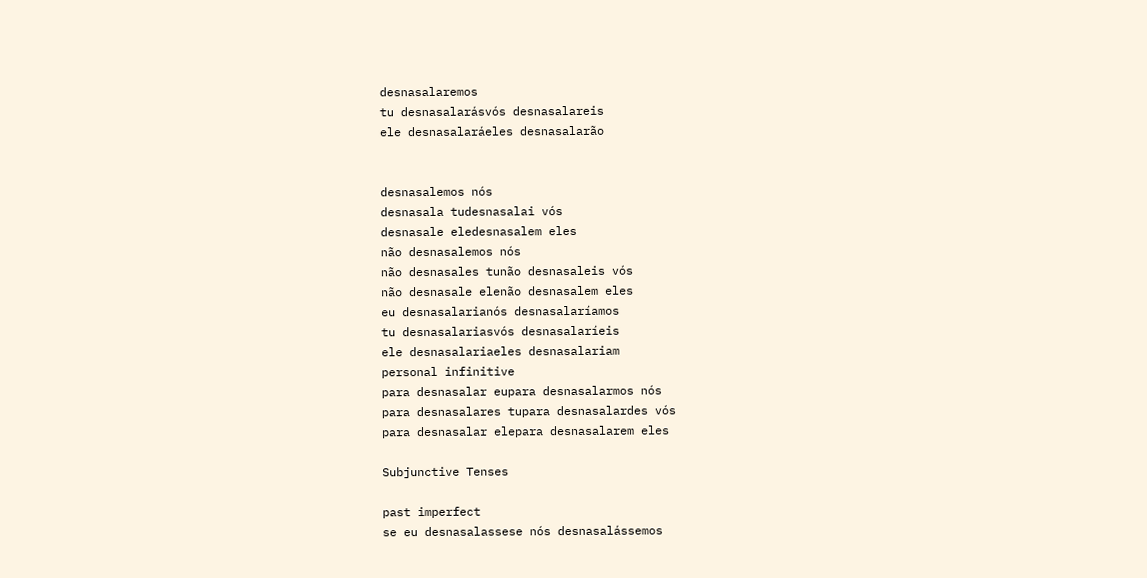desnasalaremos
tu desnasalarásvós desnasalareis
ele desnasalaráeles desnasalarão


desnasalemos nós
desnasala tudesnasalai vós
desnasale eledesnasalem eles
não desnasalemos nós
não desnasales tunão desnasaleis vós
não desnasale elenão desnasalem eles
eu desnasalarianós desnasalaríamos
tu desnasalariasvós desnasalaríeis
ele desnasalariaeles desnasalariam
personal infinitive
para desnasalar eupara desnasalarmos nós
para desnasalares tupara desnasalardes vós
para desnasalar elepara desnasalarem eles

Subjunctive Tenses

past imperfect
se eu desnasalassese nós desnasalássemos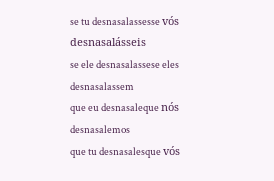se tu desnasalassesse vós desnasalásseis
se ele desnasalassese eles desnasalassem
que eu desnasaleque nós desnasalemos
que tu desnasalesque vós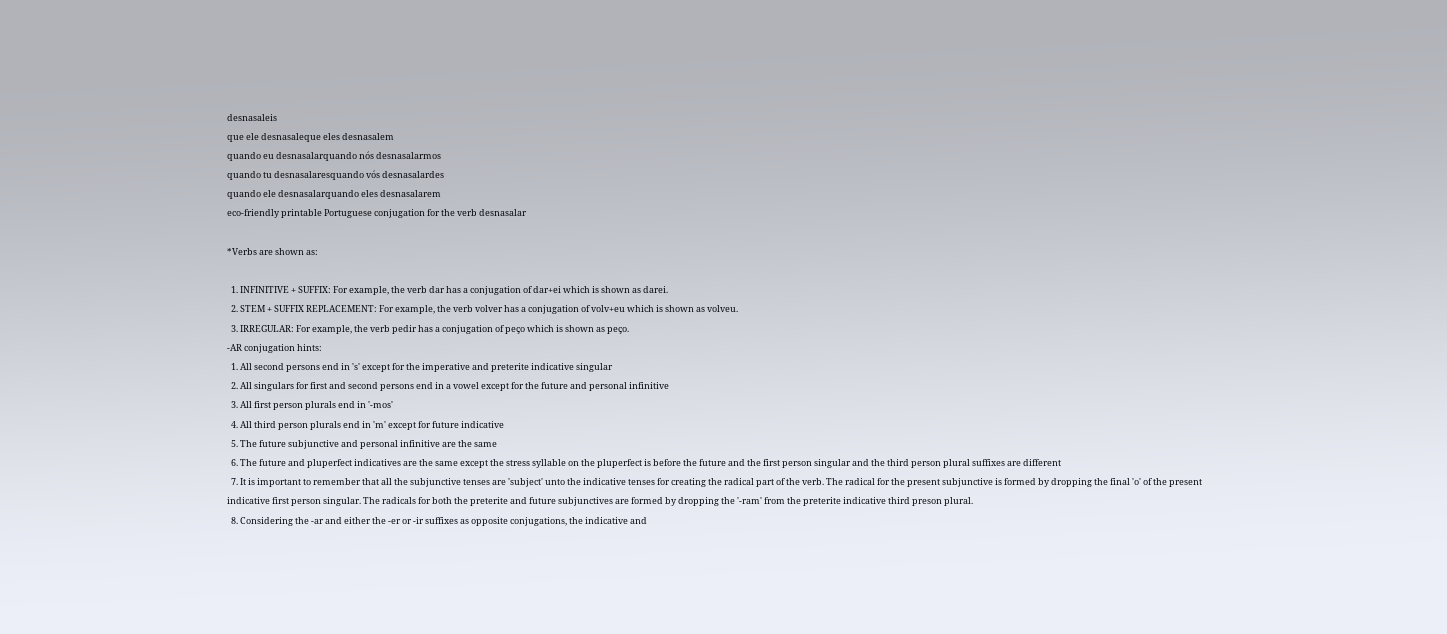desnasaleis
que ele desnasaleque eles desnasalem
quando eu desnasalarquando nós desnasalarmos
quando tu desnasalaresquando vós desnasalardes
quando ele desnasalarquando eles desnasalarem
eco-friendly printable Portuguese conjugation for the verb desnasalar

*Verbs are shown as:

  1. INFINITIVE + SUFFIX: For example, the verb dar has a conjugation of dar+ei which is shown as darei.
  2. STEM + SUFFIX REPLACEMENT: For example, the verb volver has a conjugation of volv+eu which is shown as volveu.
  3. IRREGULAR: For example, the verb pedir has a conjugation of peço which is shown as peço.
-AR conjugation hints:
  1. All second persons end in 's' except for the imperative and preterite indicative singular
  2. All singulars for first and second persons end in a vowel except for the future and personal infinitive
  3. All first person plurals end in '-mos'
  4. All third person plurals end in 'm' except for future indicative
  5. The future subjunctive and personal infinitive are the same
  6. The future and pluperfect indicatives are the same except the stress syllable on the pluperfect is before the future and the first person singular and the third person plural suffixes are different
  7. It is important to remember that all the subjunctive tenses are 'subject' unto the indicative tenses for creating the radical part of the verb. The radical for the present subjunctive is formed by dropping the final 'o' of the present indicative first person singular. The radicals for both the preterite and future subjunctives are formed by dropping the '-ram' from the preterite indicative third preson plural.
  8. Considering the -ar and either the -er or -ir suffixes as opposite conjugations, the indicative and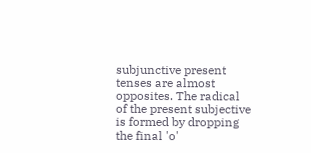subjunctive present tenses are almost opposites. The radical of the present subjective is formed by dropping the final 'o'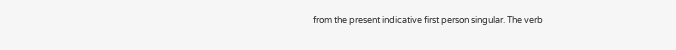from the present indicative first person singular. The verb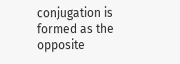conjugation is formed as the opposite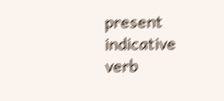present indicative verb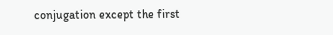conjugation except the first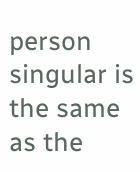person singular is the same as the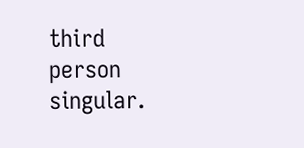third person singular.